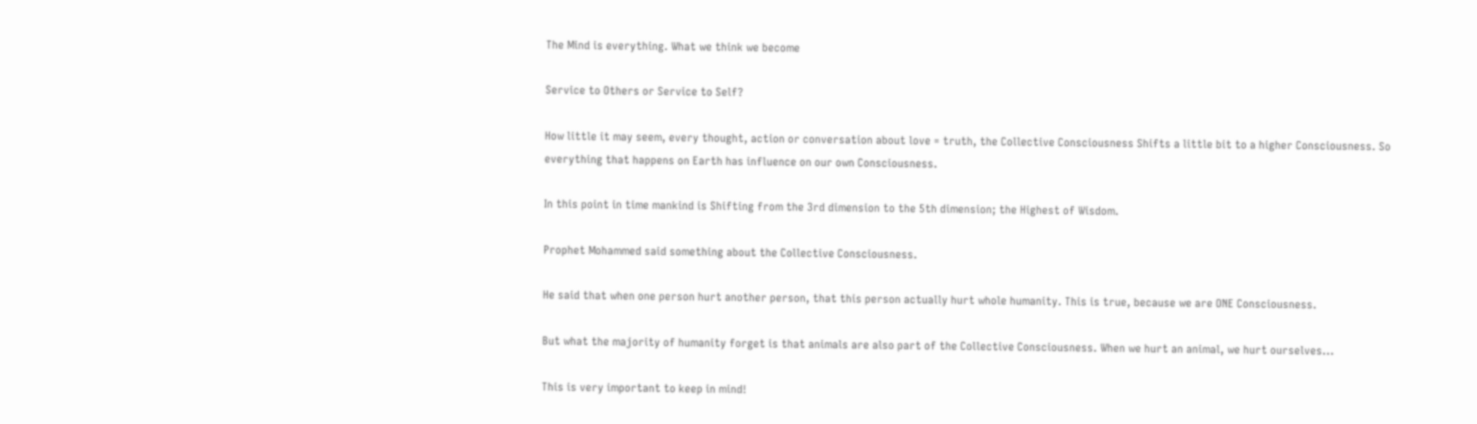The Mind is everything. What we think we become

Service to Others or Service to Self?

How little it may seem, every thought, action or conversation about love = truth, the Collective Consciousness Shifts a little bit to a higher Consciousness. So everything that happens on Earth has influence on our own Consciousness.

In this point in time mankind is Shifting from the 3rd dimension to the 5th dimension; the Highest of Wisdom.

Prophet Mohammed said something about the Collective Consciousness.

He said that when one person hurt another person, that this person actually hurt whole humanity. This is true, because we are ONE Consciousness.

But what the majority of humanity forget is that animals are also part of the Collective Consciousness. When we hurt an animal, we hurt ourselves...

This is very important to keep in mind!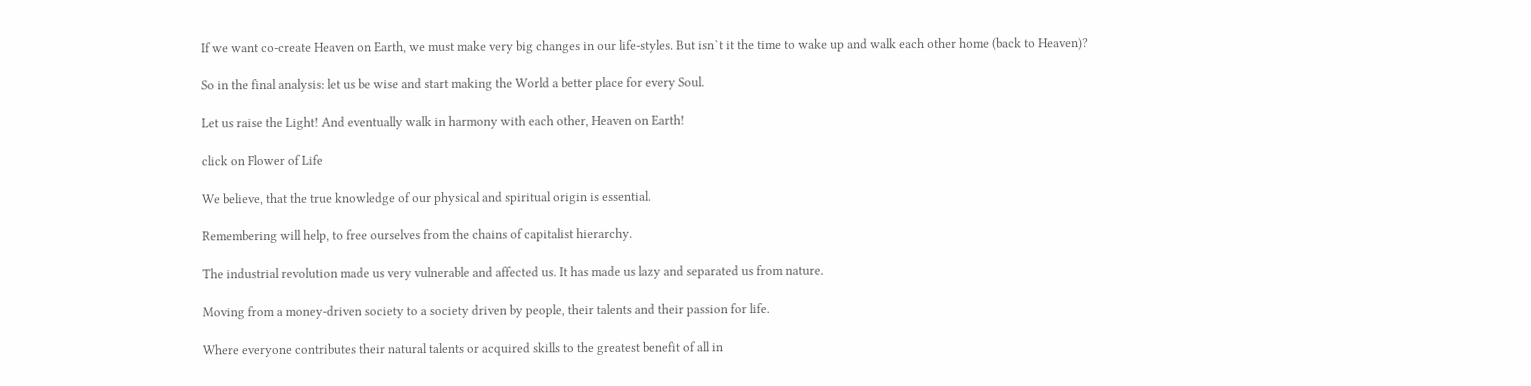If we want co-create Heaven on Earth, we must make very big changes in our life-styles. But isn`t it the time to wake up and walk each other home (back to Heaven)?

So in the final analysis: let us be wise and start making the World a better place for every Soul.

Let us raise the Light! And eventually walk in harmony with each other, Heaven on Earth!

click on Flower of Life

We believe, that the true knowledge of our physical and spiritual origin is essential.

Remembering will help, to free ourselves from the chains of capitalist hierarchy.

The industrial revolution made us very vulnerable and affected us. It has made us lazy and separated us from nature.

Moving from a money-driven society to a society driven by people, their talents and their passion for life.

Where everyone contributes their natural talents or acquired skills to the greatest benefit of all in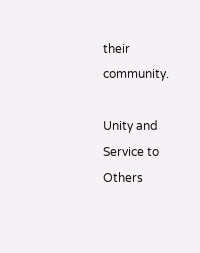their community.

Unity and Service to Others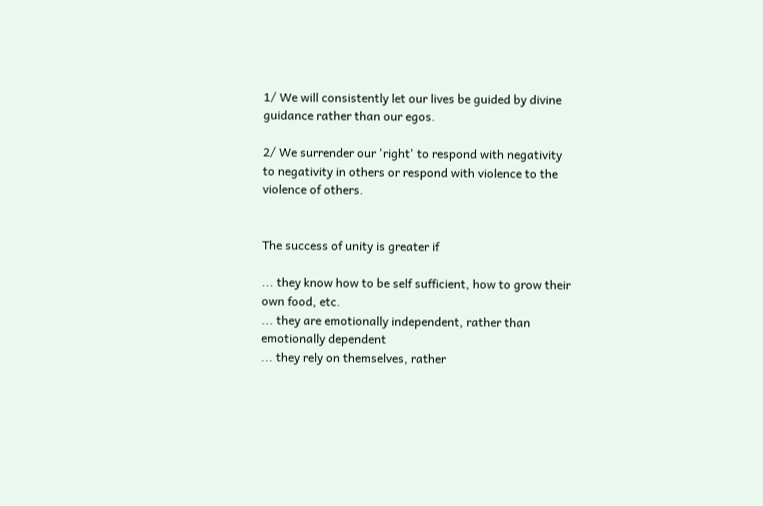1/ We will consistently let our lives be guided by divine guidance rather than our egos.

2/ We surrender our 'right' to respond with negativity to negativity in others or respond with violence to the violence of others.


The success of unity is greater if

... they know how to be self sufficient, how to grow their own food, etc.
... they are emotionally independent, rather than emotionally dependent
... they rely on themselves, rather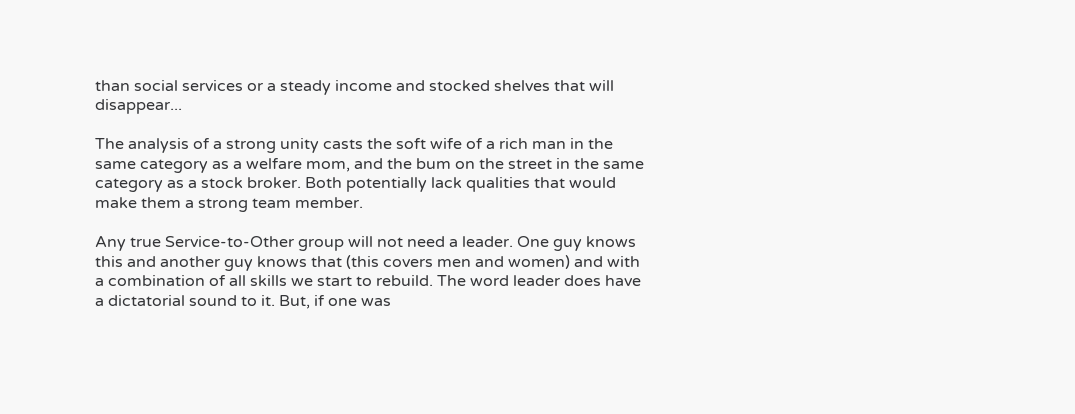than social services or a steady income and stocked shelves that will disappear...

The analysis of a strong unity casts the soft wife of a rich man in the same category as a welfare mom, and the bum on the street in the same category as a stock broker. Both potentially lack qualities that would make them a strong team member.

Any true Service-to-Other group will not need a leader. One guy knows this and another guy knows that (this covers men and women) and with a combination of all skills we start to rebuild. The word leader does have a dictatorial sound to it. But, if one was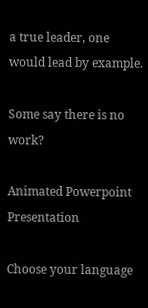a true leader, one would lead by example.

Some say there is no work?

Animated Powerpoint Presentation

Choose your language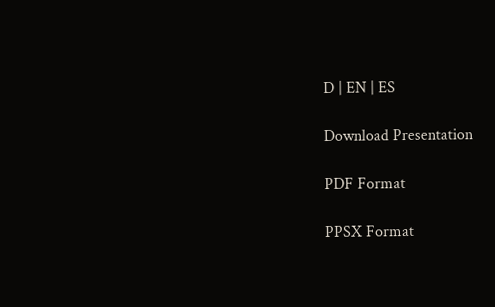D | EN | ES

Download Presentation

PDF Format

PPSX Format